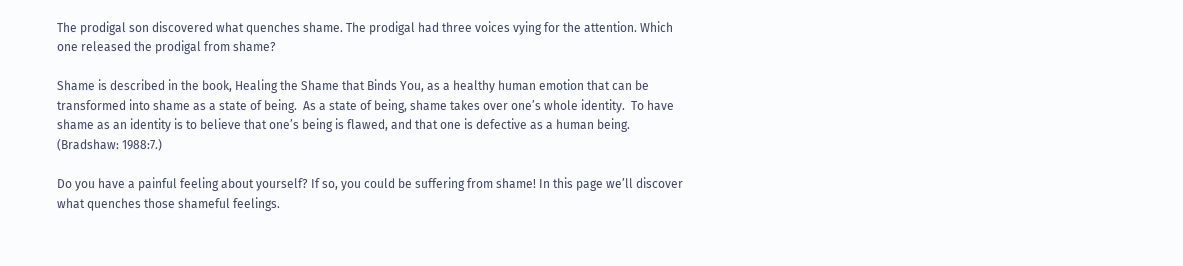The prodigal son discovered what quenches shame. The prodigal had three voices vying for the attention. Which one released the prodigal from shame?

Shame is described in the book, Healing the Shame that Binds You, as a healthy human emotion that can be transformed into shame as a state of being.  As a state of being, shame takes over one’s whole identity.  To have shame as an identity is to believe that one’s being is flawed, and that one is defective as a human being. (Bradshaw: 1988:7.)

Do you have a painful feeling about yourself? If so, you could be suffering from shame! In this page we’ll discover what quenches those shameful feelings.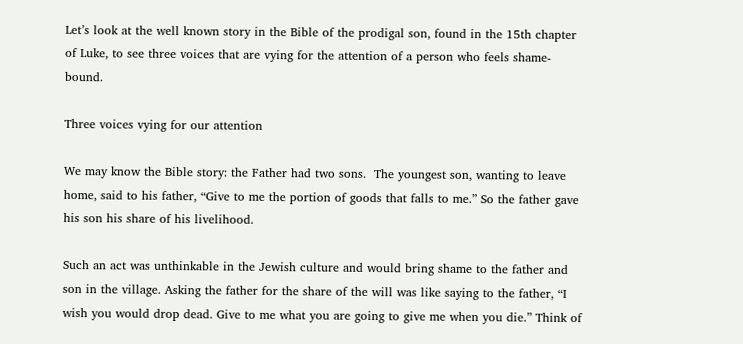Let’s look at the well known story in the Bible of the prodigal son, found in the 15th chapter of Luke, to see three voices that are vying for the attention of a person who feels shame-bound.

Three voices vying for our attention

We may know the Bible story: the Father had two sons.  The youngest son, wanting to leave home, said to his father, “Give to me the portion of goods that falls to me.” So the father gave his son his share of his livelihood.

Such an act was unthinkable in the Jewish culture and would bring shame to the father and son in the village. Asking the father for the share of the will was like saying to the father, “I wish you would drop dead. Give to me what you are going to give me when you die.” Think of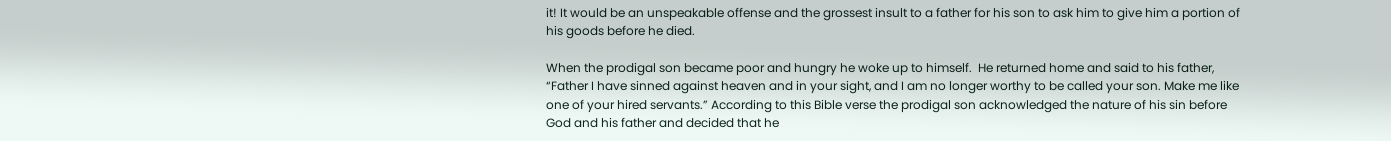it! It would be an unspeakable offense and the grossest insult to a father for his son to ask him to give him a portion of his goods before he died.

When the prodigal son became poor and hungry he woke up to himself.  He returned home and said to his father, “Father I have sinned against heaven and in your sight, and I am no longer worthy to be called your son. Make me like one of your hired servants.” According to this Bible verse the prodigal son acknowledged the nature of his sin before God and his father and decided that he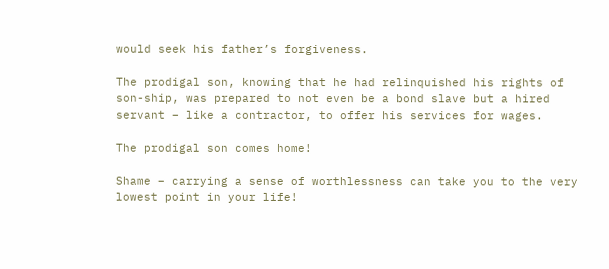would seek his father’s forgiveness.

The prodigal son, knowing that he had relinquished his rights of son-ship, was prepared to not even be a bond slave but a hired servant – like a contractor, to offer his services for wages.

The prodigal son comes home!

Shame – carrying a sense of worthlessness can take you to the very lowest point in your life!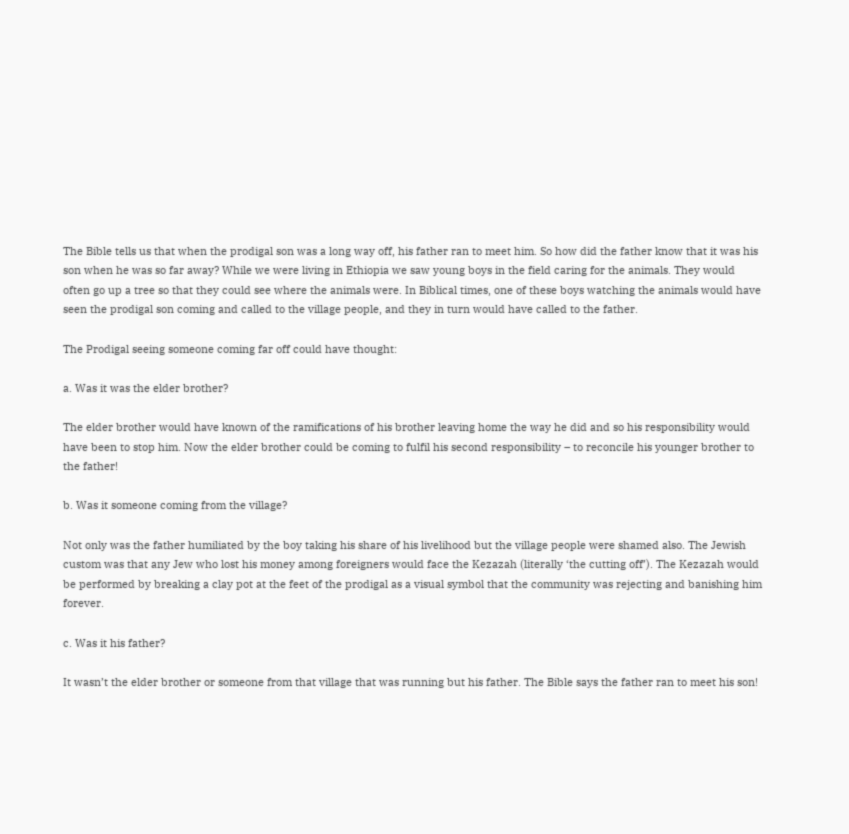The Bible tells us that when the prodigal son was a long way off, his father ran to meet him. So how did the father know that it was his son when he was so far away? While we were living in Ethiopia we saw young boys in the field caring for the animals. They would often go up a tree so that they could see where the animals were. In Biblical times, one of these boys watching the animals would have seen the prodigal son coming and called to the village people, and they in turn would have called to the father.

The Prodigal seeing someone coming far off could have thought:

a. Was it was the elder brother?

The elder brother would have known of the ramifications of his brother leaving home the way he did and so his responsibility would have been to stop him. Now the elder brother could be coming to fulfil his second responsibility – to reconcile his younger brother to the father!

b. Was it someone coming from the village?

Not only was the father humiliated by the boy taking his share of his livelihood but the village people were shamed also. The Jewish custom was that any Jew who lost his money among foreigners would face the Kezazah (literally ‘the cutting off’). The Kezazah would be performed by breaking a clay pot at the feet of the prodigal as a visual symbol that the community was rejecting and banishing him forever.

c. Was it his father?

It wasn’t the elder brother or someone from that village that was running but his father. The Bible says the father ran to meet his son!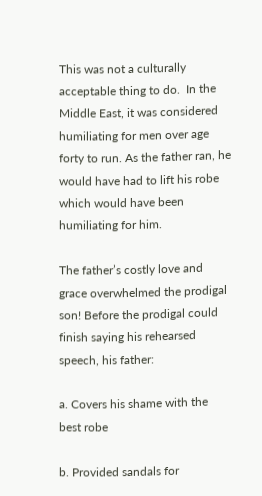This was not a culturally acceptable thing to do.  In the Middle East, it was considered humiliating for men over age forty to run. As the father ran, he would have had to lift his robe which would have been humiliating for him.

The father’s costly love and grace overwhelmed the prodigal son! Before the prodigal could finish saying his rehearsed speech, his father:

a. Covers his shame with the best robe

b. Provided sandals for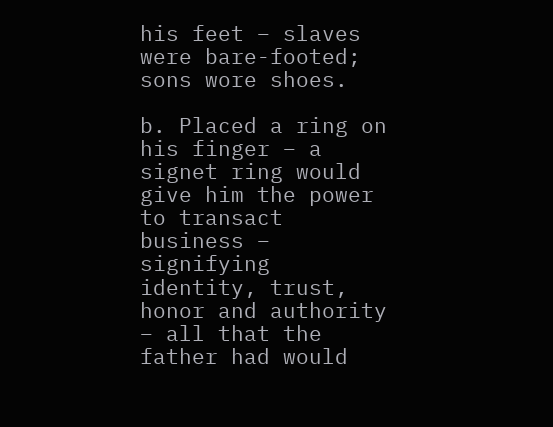his feet – slaves were bare-footed; sons wore shoes.

b. Placed a ring on his finger – a signet ring would give him the power to transact business – signifying identity, trust, honor and authority – all that the father had would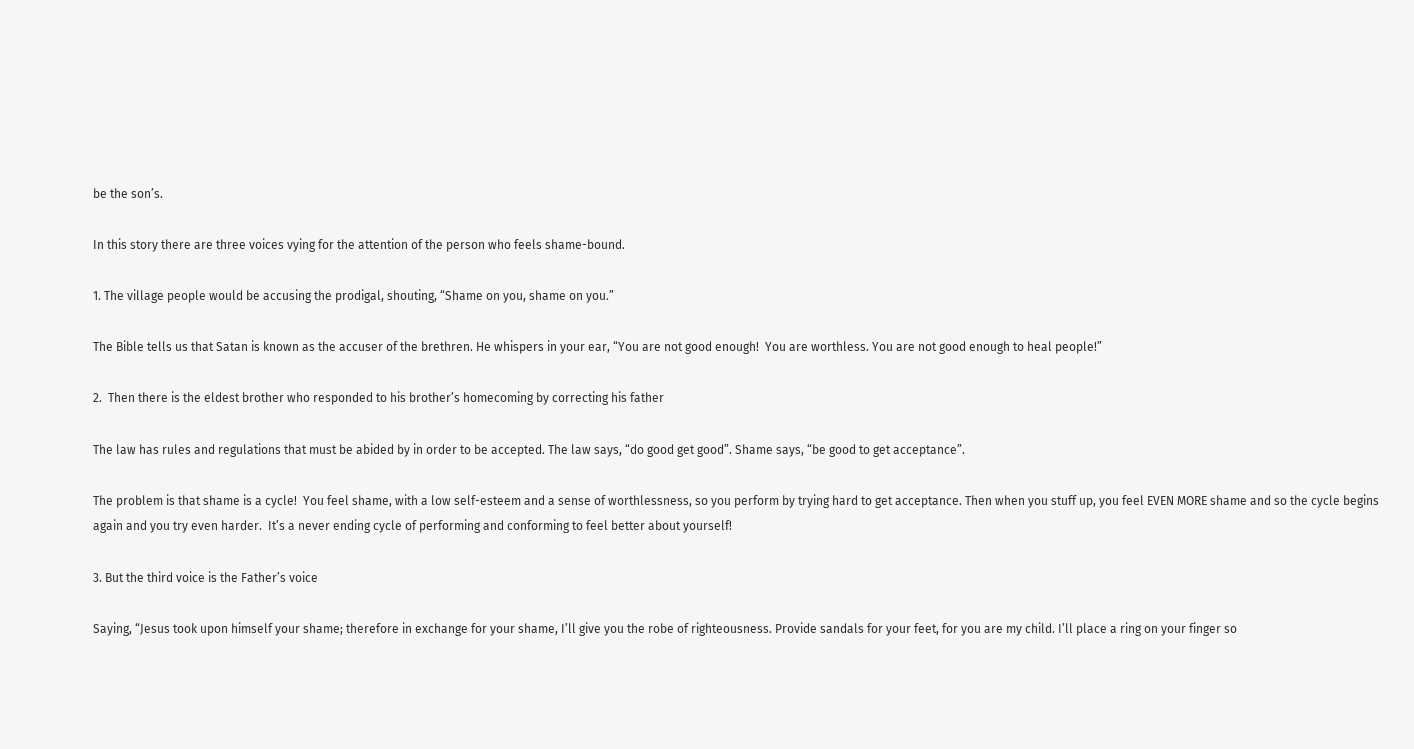be the son’s.

In this story there are three voices vying for the attention of the person who feels shame-bound.

1. The village people would be accusing the prodigal, shouting, “Shame on you, shame on you.”

The Bible tells us that Satan is known as the accuser of the brethren. He whispers in your ear, “You are not good enough!  You are worthless. You are not good enough to heal people!”

2.  Then there is the eldest brother who responded to his brother’s homecoming by correcting his father

The law has rules and regulations that must be abided by in order to be accepted. The law says, “do good get good”. Shame says, “be good to get acceptance”.

The problem is that shame is a cycle!  You feel shame, with a low self-esteem and a sense of worthlessness, so you perform by trying hard to get acceptance. Then when you stuff up, you feel EVEN MORE shame and so the cycle begins again and you try even harder.  It’s a never ending cycle of performing and conforming to feel better about yourself!

3. But the third voice is the Father’s voice

Saying, “Jesus took upon himself your shame; therefore in exchange for your shame, I’ll give you the robe of righteousness. Provide sandals for your feet, for you are my child. I’ll place a ring on your finger so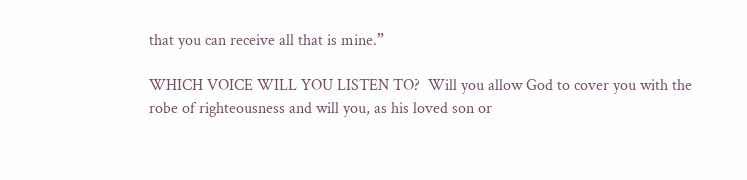that you can receive all that is mine.”

WHICH VOICE WILL YOU LISTEN TO?  Will you allow God to cover you with the robe of righteousness and will you, as his loved son or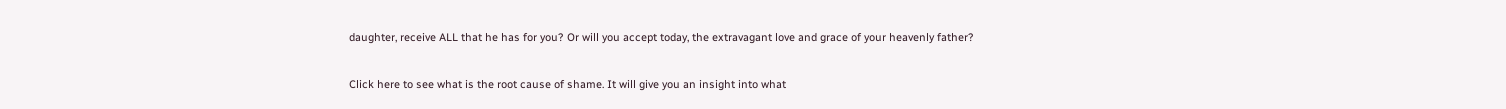daughter, receive ALL that he has for you? Or will you accept today, the extravagant love and grace of your heavenly father?

Click here to see what is the root cause of shame. It will give you an insight into what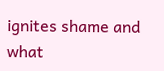ignites shame and what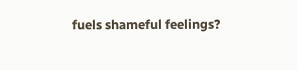fuels shameful feelings?